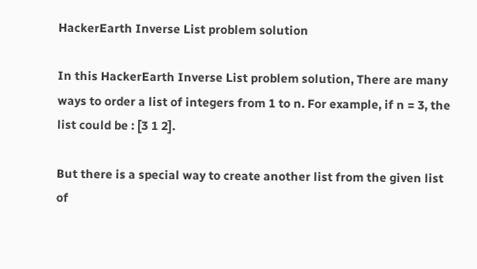HackerEarth Inverse List problem solution

In this HackerEarth Inverse List problem solution, There are many ways to order a list of integers from 1 to n. For example, if n = 3, the list could be : [3 1 2].

But there is a special way to create another list from the given list of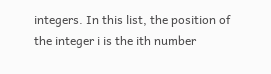integers. In this list, the position of the integer i is the ith number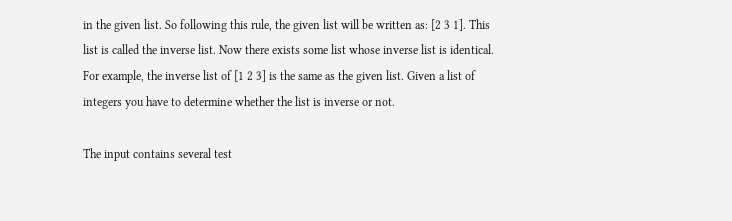in the given list. So following this rule, the given list will be written as: [2 3 1]. This list is called the inverse list. Now there exists some list whose inverse list is identical. For example, the inverse list of [1 2 3] is the same as the given list. Given a list of integers you have to determine whether the list is inverse or not.

The input contains several test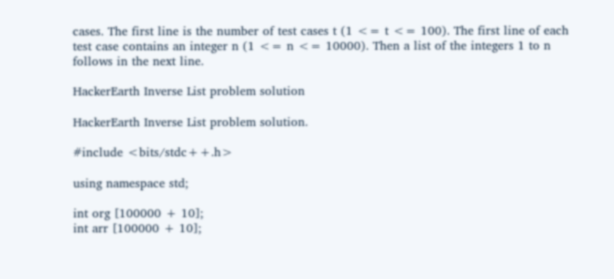cases. The first line is the number of test cases t (1 <= t <= 100). The first line of each test case contains an integer n (1 <= n <= 10000). Then a list of the integers 1 to n follows in the next line.

HackerEarth Inverse List problem solution

HackerEarth Inverse List problem solution.

#include <bits/stdc++.h>

using namespace std;

int org [100000 + 10];
int arr [100000 + 10];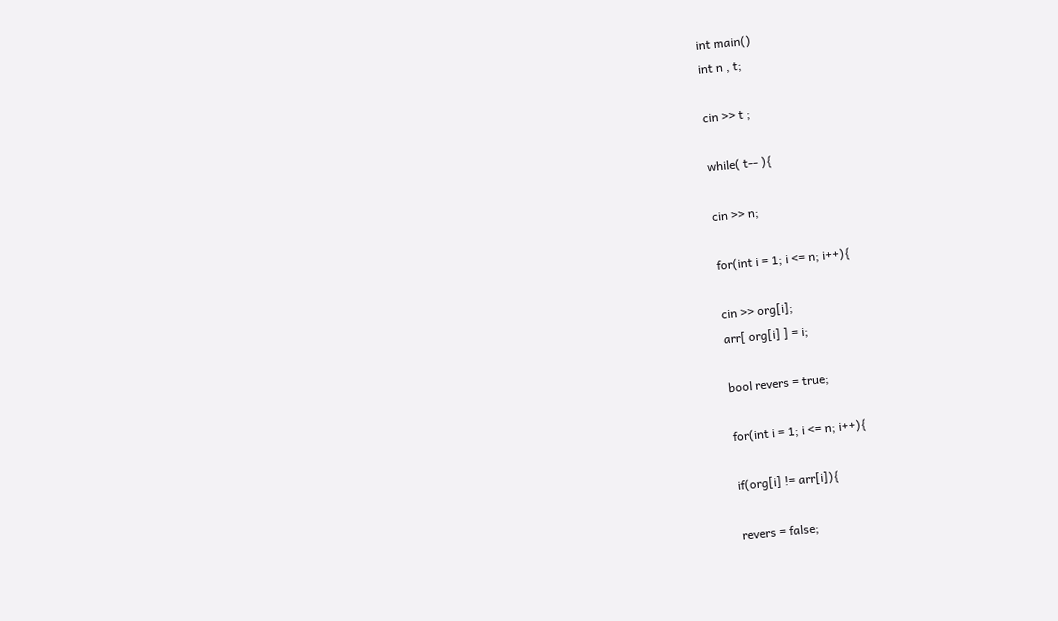int main()
int n , t;

cin >> t ;

while( t-- ){

cin >> n;

for(int i = 1; i <= n; i++){

cin >> org[i];
arr[ org[i] ] = i;

bool revers = true;

for(int i = 1; i <= n; i++){

if(org[i] != arr[i]){

revers = false;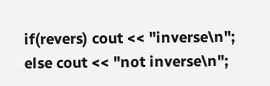if(revers) cout << "inverse\n";
else cout << "not inverse\n";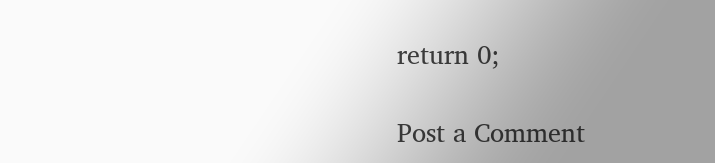return 0;

Post a Comment